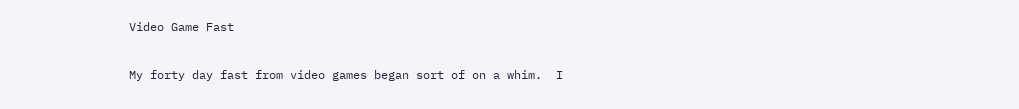Video Game Fast

My forty day fast from video games began sort of on a whim.  I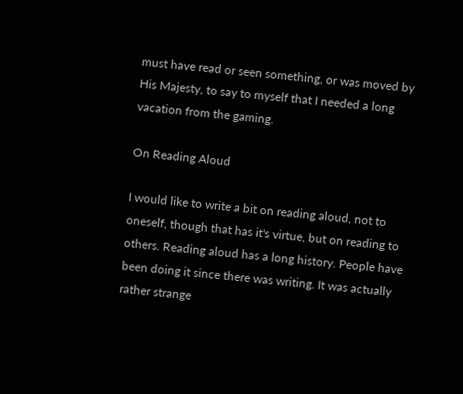must have read or seen something, or was moved by His Majesty, to say to myself that I needed a long vacation from the gaming.

On Reading Aloud

I would like to write a bit on reading aloud, not to oneself, though that has it's virtue, but on reading to others. Reading aloud has a long history. People have been doing it since there was writing. It was actually rather strange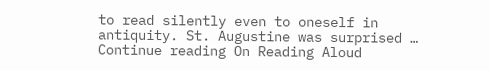to read silently even to oneself in antiquity. St. Augustine was surprised … Continue reading On Reading Aloud